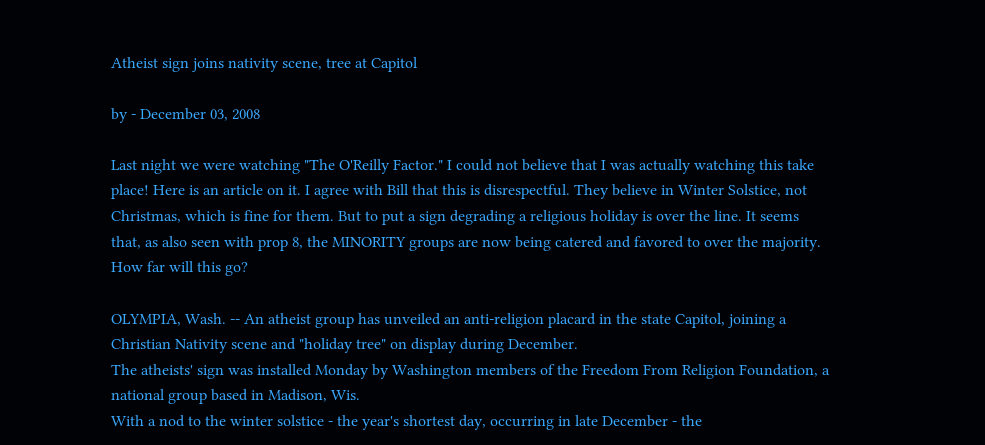Atheist sign joins nativity scene, tree at Capitol

by - December 03, 2008

Last night we were watching "The O'Reilly Factor." I could not believe that I was actually watching this take place! Here is an article on it. I agree with Bill that this is disrespectful. They believe in Winter Solstice, not Christmas, which is fine for them. But to put a sign degrading a religious holiday is over the line. It seems that, as also seen with prop 8, the MINORITY groups are now being catered and favored to over the majority. How far will this go?

OLYMPIA, Wash. -- An atheist group has unveiled an anti-religion placard in the state Capitol, joining a Christian Nativity scene and "holiday tree" on display during December.
The atheists' sign was installed Monday by Washington members of the Freedom From Religion Foundation, a national group based in Madison, Wis.
With a nod to the winter solstice - the year's shortest day, occurring in late December - the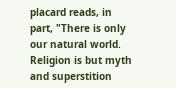placard reads, in part, "There is only our natural world. Religion is but myth and superstition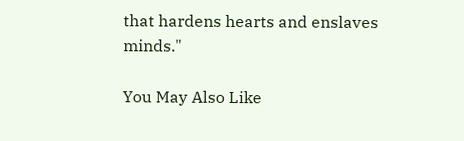that hardens hearts and enslaves minds."

You May Also Like